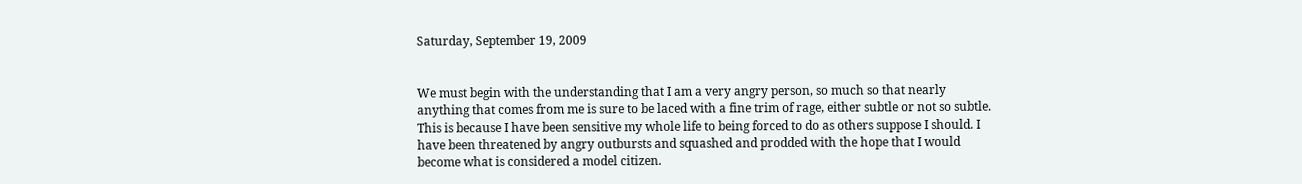Saturday, September 19, 2009


We must begin with the understanding that I am a very angry person, so much so that nearly anything that comes from me is sure to be laced with a fine trim of rage, either subtle or not so subtle. This is because I have been sensitive my whole life to being forced to do as others suppose I should. I have been threatened by angry outbursts and squashed and prodded with the hope that I would become what is considered a model citizen.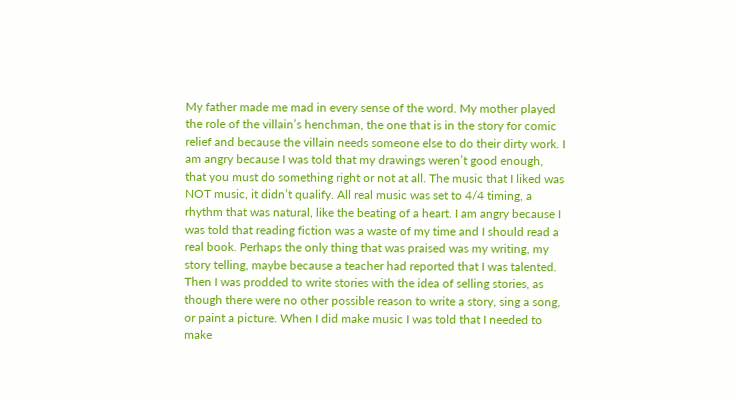My father made me mad in every sense of the word. My mother played the role of the villain’s henchman, the one that is in the story for comic relief and because the villain needs someone else to do their dirty work. I am angry because I was told that my drawings weren’t good enough, that you must do something right or not at all. The music that I liked was NOT music, it didn’t qualify. All real music was set to 4/4 timing, a rhythm that was natural, like the beating of a heart. I am angry because I was told that reading fiction was a waste of my time and I should read a real book. Perhaps the only thing that was praised was my writing, my story telling, maybe because a teacher had reported that I was talented. Then I was prodded to write stories with the idea of selling stories, as though there were no other possible reason to write a story, sing a song, or paint a picture. When I did make music I was told that I needed to make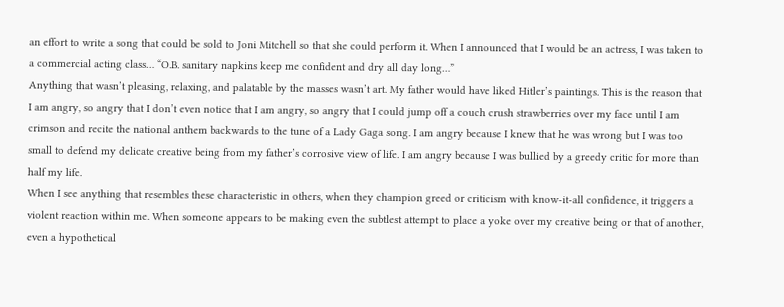an effort to write a song that could be sold to Joni Mitchell so that she could perform it. When I announced that I would be an actress, I was taken to a commercial acting class… “O.B. sanitary napkins keep me confident and dry all day long…”
Anything that wasn’t pleasing, relaxing, and palatable by the masses wasn’t art. My father would have liked Hitler’s paintings. This is the reason that I am angry, so angry that I don’t even notice that I am angry, so angry that I could jump off a couch crush strawberries over my face until I am crimson and recite the national anthem backwards to the tune of a Lady Gaga song. I am angry because I knew that he was wrong but I was too small to defend my delicate creative being from my father’s corrosive view of life. I am angry because I was bullied by a greedy critic for more than half my life.
When I see anything that resembles these characteristic in others, when they champion greed or criticism with know-it-all confidence, it triggers a violent reaction within me. When someone appears to be making even the subtlest attempt to place a yoke over my creative being or that of another, even a hypothetical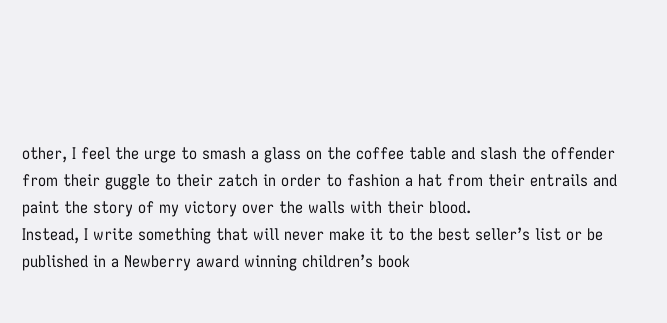other, I feel the urge to smash a glass on the coffee table and slash the offender from their guggle to their zatch in order to fashion a hat from their entrails and paint the story of my victory over the walls with their blood.
Instead, I write something that will never make it to the best seller’s list or be published in a Newberry award winning children’s book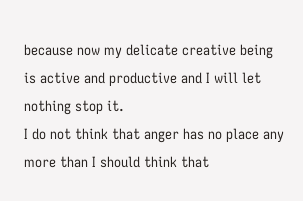because now my delicate creative being is active and productive and I will let nothing stop it.
I do not think that anger has no place any more than I should think that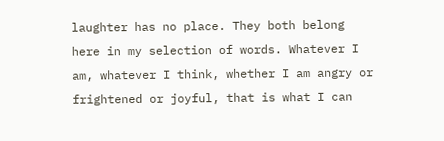laughter has no place. They both belong here in my selection of words. Whatever I am, whatever I think, whether I am angry or frightened or joyful, that is what I can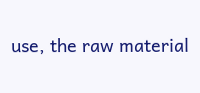use, the raw material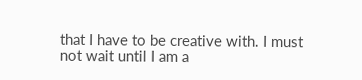that I have to be creative with. I must not wait until I am a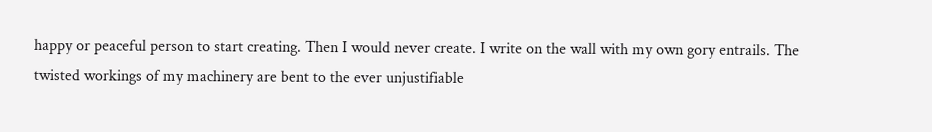happy or peaceful person to start creating. Then I would never create. I write on the wall with my own gory entrails. The twisted workings of my machinery are bent to the ever unjustifiable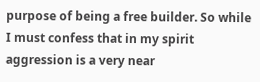purpose of being a free builder. So while I must confess that in my spirit aggression is a very near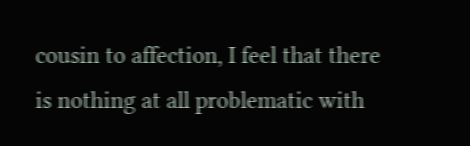cousin to affection, I feel that there is nothing at all problematic with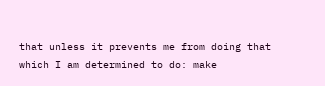that unless it prevents me from doing that which I am determined to do: make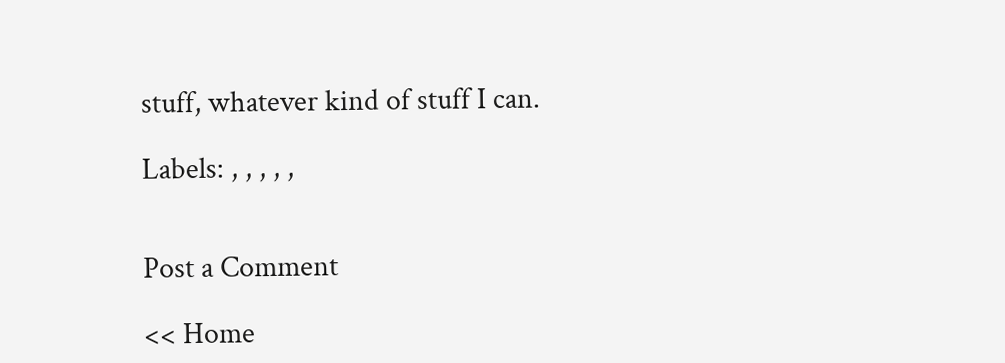stuff, whatever kind of stuff I can.

Labels: , , , , ,


Post a Comment

<< Home